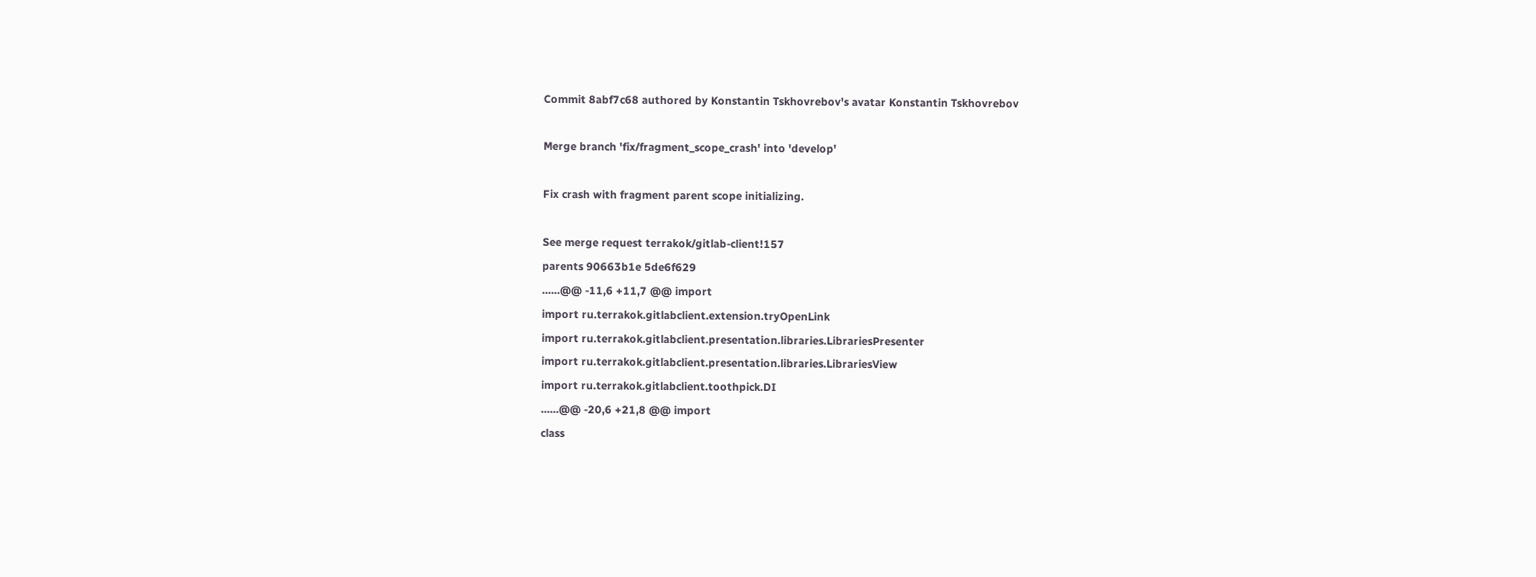Commit 8abf7c68 authored by Konstantin Tskhovrebov's avatar Konstantin Tskhovrebov

Merge branch 'fix/fragment_scope_crash' into 'develop'

Fix crash with fragment parent scope initializing.

See merge request terrakok/gitlab-client!157
parents 90663b1e 5de6f629
......@@ -11,6 +11,7 @@ import
import ru.terrakok.gitlabclient.extension.tryOpenLink
import ru.terrakok.gitlabclient.presentation.libraries.LibrariesPresenter
import ru.terrakok.gitlabclient.presentation.libraries.LibrariesView
import ru.terrakok.gitlabclient.toothpick.DI
......@@ -20,6 +21,8 @@ import
class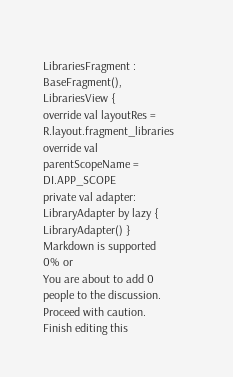LibrariesFragment : BaseFragment(), LibrariesView {
override val layoutRes = R.layout.fragment_libraries
override val parentScopeName = DI.APP_SCOPE
private val adapter: LibraryAdapter by lazy { LibraryAdapter() }
Markdown is supported
0% or
You are about to add 0 people to the discussion. Proceed with caution.
Finish editing this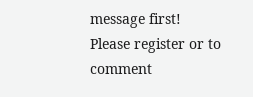message first!
Please register or to comment